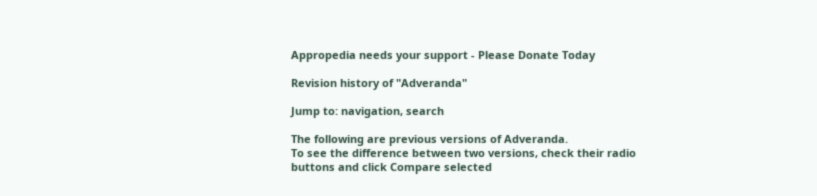Appropedia needs your support - Please Donate Today

Revision history of "Adveranda"

Jump to: navigation, search

The following are previous versions of Adveranda.
To see the difference between two versions, check their radio buttons and click Compare selected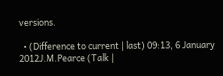versions.

  • (Difference to current | last) 09:13, 6 January 2012J.M.Pearce (Talk |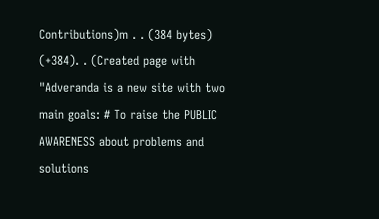Contributions)m . . (384 bytes) (+384). . (Created page with "Adveranda is a new site with two main goals: # To raise the PUBLIC AWARENESS about problems and solutions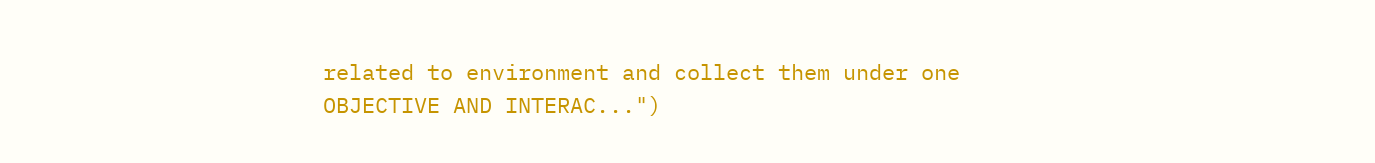related to environment and collect them under one OBJECTIVE AND INTERAC...")